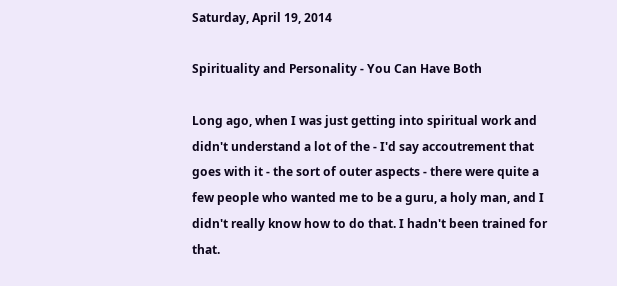Saturday, April 19, 2014

Spirituality and Personality - You Can Have Both

Long ago, when I was just getting into spiritual work and didn't understand a lot of the - I'd say accoutrement that goes with it - the sort of outer aspects - there were quite a few people who wanted me to be a guru, a holy man, and I didn't really know how to do that. I hadn't been trained for that.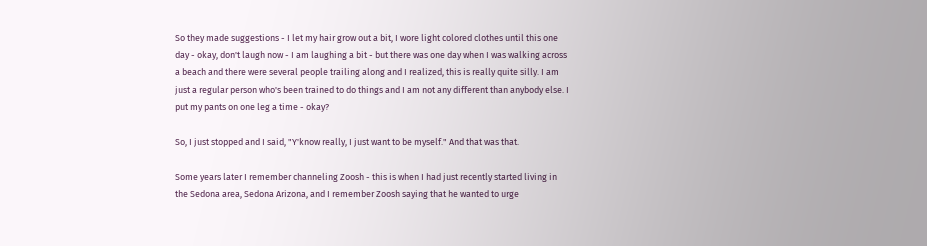So they made suggestions - I let my hair grow out a bit, I wore light colored clothes until this one day - okay, don't laugh now - I am laughing a bit - but there was one day when I was walking across a beach and there were several people trailing along and I realized, this is really quite silly. I am just a regular person who's been trained to do things and I am not any different than anybody else. I put my pants on one leg a time - okay?

So, I just stopped and I said, "Y'know really, I just want to be myself." And that was that.

Some years later I remember channeling Zoosh - this is when I had just recently started living in the Sedona area, Sedona Arizona, and I remember Zoosh saying that he wanted to urge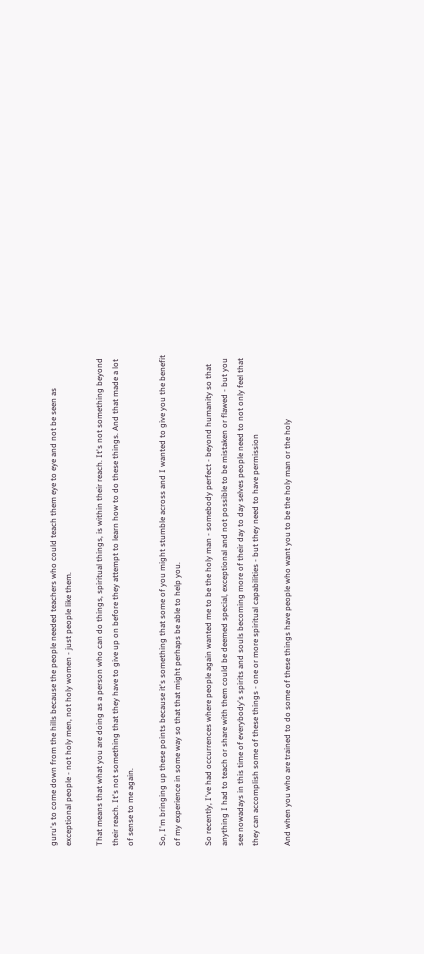guru's to come down from the hills because the people needed teachers who could teach them eye to eye and not be seen as exceptional people - not holy men, not holy women - just people like them.

That means that what you are doing as a person who can do things, spiritual things, is within their reach. It's not something beyond their reach. It's not something that they have to give up on before they attempt to learn how to do these things. And that made a lot of sense to me again.

So, I'm bringing up these points because it's something that some of you might stumble across and I wanted to give you the benefit of my experience in some way so that that might perhaps be able to help you.

So recently, I've had occurrences where people again wanted me to be the holy man - somebody perfect - beyond humanity so that anything I had to teach or share with them could be deemed special, exceptional and not possible to be mistaken or flawed - but you see nowadays in this time of everybody's spirits and souls becoming more of their day to day selves people need to not only feel that they can accomplish some of these things - one or more spiritual capabilities - but they need to have permission

And when you who are trained to do some of these things have people who want you to be the holy man or the holy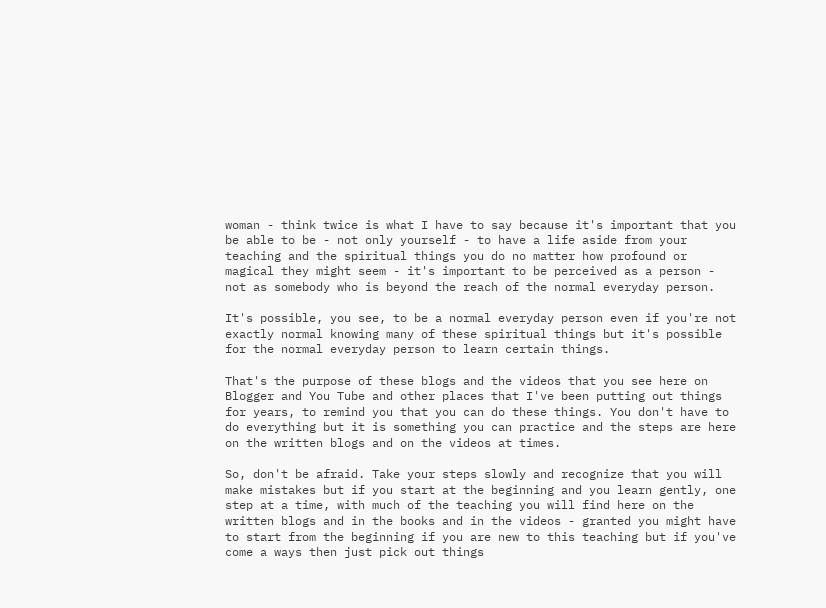woman - think twice is what I have to say because it's important that you be able to be - not only yourself - to have a life aside from your teaching and the spiritual things you do no matter how profound or magical they might seem - it's important to be perceived as a person - not as somebody who is beyond the reach of the normal everyday person.

It's possible, you see, to be a normal everyday person even if you're not exactly normal knowing many of these spiritual things but it's possible for the normal everyday person to learn certain things.

That's the purpose of these blogs and the videos that you see here on Blogger and You Tube and other places that I've been putting out things for years, to remind you that you can do these things. You don't have to do everything but it is something you can practice and the steps are here on the written blogs and on the videos at times.

So, don't be afraid. Take your steps slowly and recognize that you will make mistakes but if you start at the beginning and you learn gently, one step at a time, with much of the teaching you will find here on the written blogs and in the books and in the videos - granted you might have to start from the beginning if you are new to this teaching but if you've come a ways then just pick out things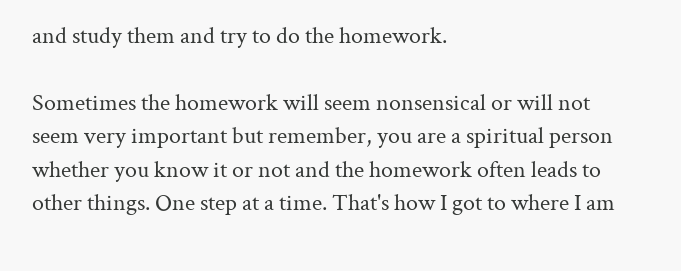and study them and try to do the homework.

Sometimes the homework will seem nonsensical or will not seem very important but remember, you are a spiritual person whether you know it or not and the homework often leads to other things. One step at a time. That's how I got to where I am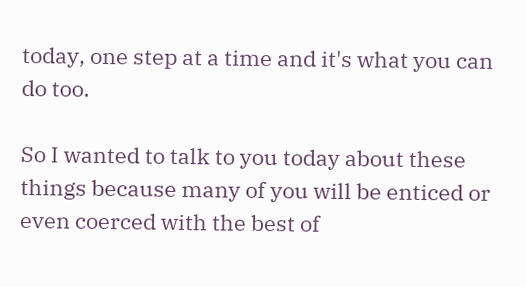today, one step at a time and it's what you can do too.

So I wanted to talk to you today about these things because many of you will be enticed or even coerced with the best of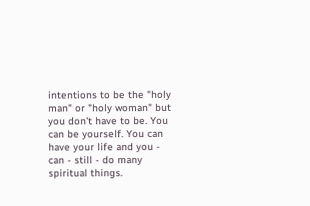intentions to be the "holy man" or "holy woman" but you don't have to be. You can be yourself. You can have your life and you - can - still - do many spiritual things.